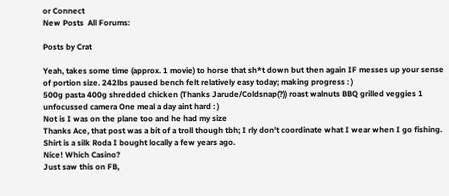or Connect
New Posts  All Forums:

Posts by Crat

Yeah, takes some time (approx. 1 movie) to horse that sh*t down but then again IF messes up your sense of portion size. 242lbs paused bench felt relatively easy today; making progress : )
500g pasta 400g shredded chicken (Thanks Jarude/Coldsnap(?)) roast walnuts BBQ grilled veggies 1 unfocussed camera One meal a day aint hard : )
Not is I was on the plane too and he had my size
Thanks Ace, that post was a bit of a troll though tbh; I rly don't coordinate what I wear when I go fishing. Shirt is a silk Roda I bought locally a few years ago.
Nice! Which Casino?
Just saw this on FB,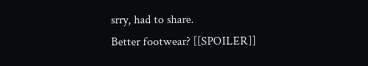srry, had to share.
Better footwear? [[SPOILER]]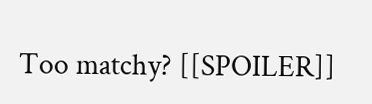Too matchy? [[SPOILER]]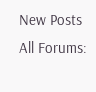New Posts  All Forums: